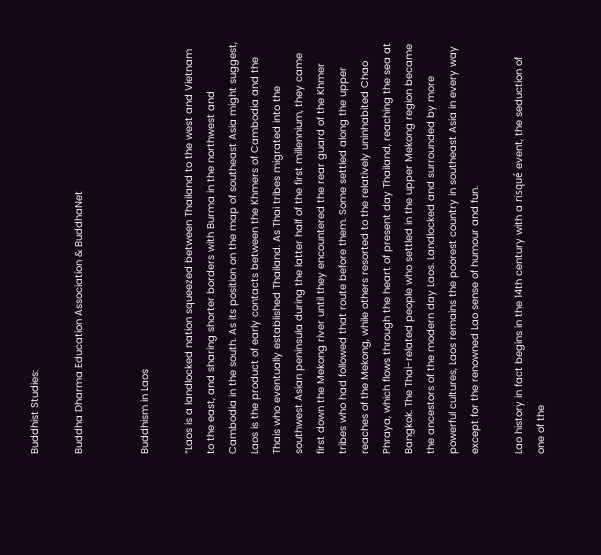Buddhist Studies:

Buddha Dharma Education Association & BuddhaNet


Buddhism in Laos

“Laos is a landlocked nation squeezed between Thailand to the west and Vietnam to the east, and sharing shorter borders with Burma in the northwest and Cambodia in the south. As its position on the map of southeast Asia might suggest, Laos is the product of early contacts between the Khmers of Cambodia and the Thais who eventually established Thailand. As Thai tribes migrated into the southwest Asian peninsula during the latter half of the first millennium, they came first down the Mekong river until they encountered the rear guard of the Khmer tribes who had followed that route before them. Some settled along the upper reaches of the Mekong, while others resorted to the relatively uninhabited Chao Phraya, which flows through the heart of present day Thailand, reaching the sea at Bangkok. The Thai-related people who settled in the upper Mekong region became the ancestors of the modern day Laos. Landlocked and surrounded by more powerful cultures, Laos remains the poorest country in southeast Asia in every way except for the renowned Lao sense of humour and fun.

Lao history in fact begins in the 14th century with a risqué event, the seduction of one of the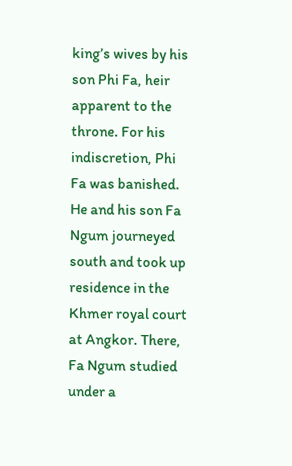king’s wives by his son Phi Fa, heir apparent to the throne. For his indiscretion, Phi Fa was banished. He and his son Fa Ngum journeyed south and took up residence in the Khmer royal court at Angkor. There, Fa Ngum studied under a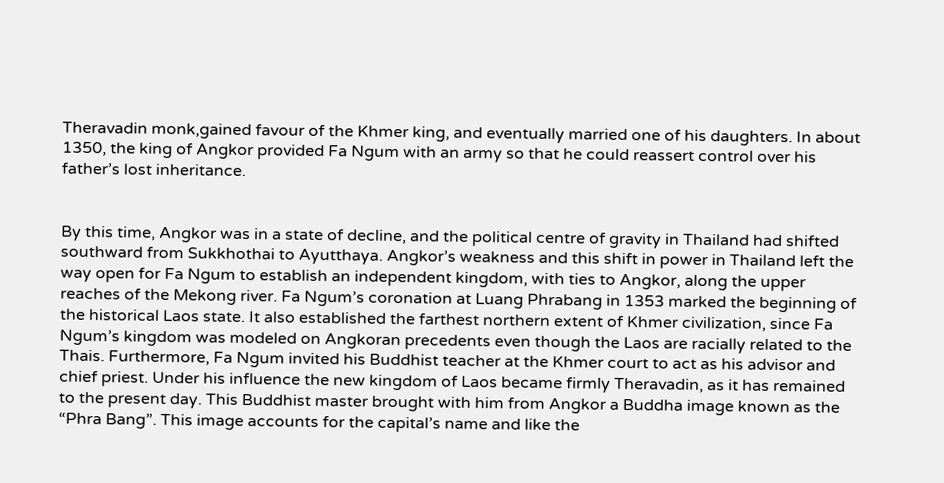Theravadin monk,gained favour of the Khmer king, and eventually married one of his daughters. In about 1350, the king of Angkor provided Fa Ngum with an army so that he could reassert control over his father’s lost inheritance.


By this time, Angkor was in a state of decline, and the political centre of gravity in Thailand had shifted southward from Sukkhothai to Ayutthaya. Angkor’s weakness and this shift in power in Thailand left the way open for Fa Ngum to establish an independent kingdom, with ties to Angkor, along the upper reaches of the Mekong river. Fa Ngum’s coronation at Luang Phrabang in 1353 marked the beginning of the historical Laos state. It also established the farthest northern extent of Khmer civilization, since Fa Ngum’s kingdom was modeled on Angkoran precedents even though the Laos are racially related to the Thais. Furthermore, Fa Ngum invited his Buddhist teacher at the Khmer court to act as his advisor and chief priest. Under his influence the new kingdom of Laos became firmly Theravadin, as it has remained to the present day. This Buddhist master brought with him from Angkor a Buddha image known as the “Phra Bang”. This image accounts for the capital’s name and like the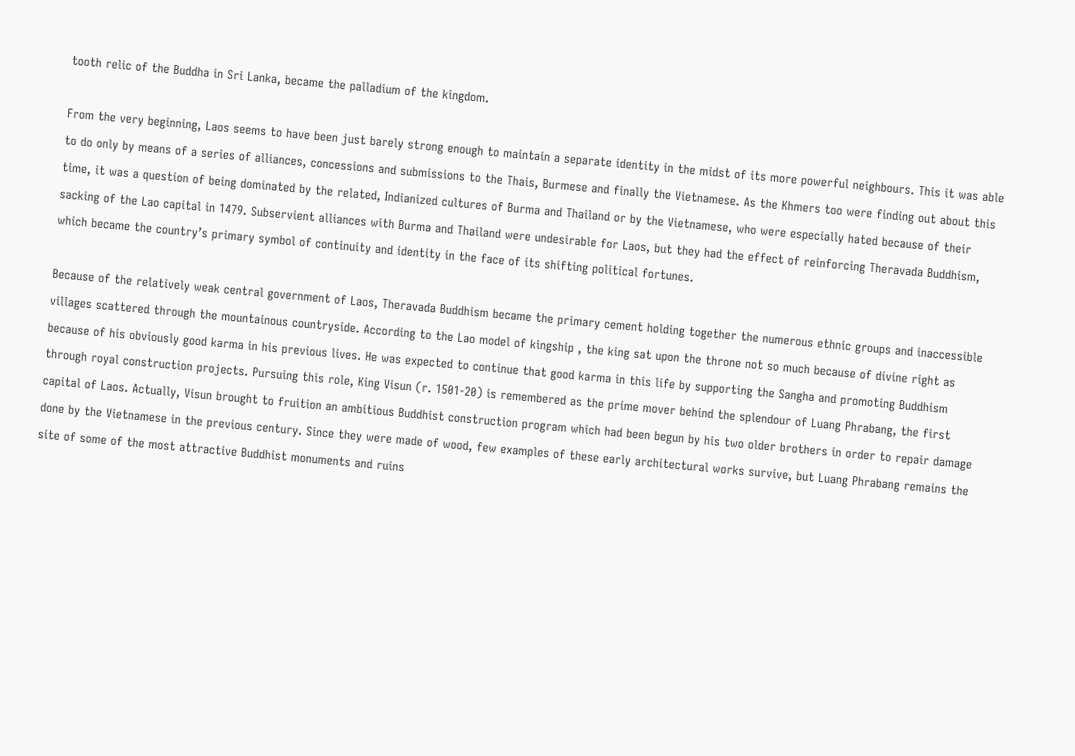tooth relic of the Buddha in Sri Lanka, became the palladium of the kingdom.

From the very beginning, Laos seems to have been just barely strong enough to maintain a separate identity in the midst of its more powerful neighbours. This it was able to do only by means of a series of alliances, concessions and submissions to the Thais, Burmese and finally the Vietnamese. As the Khmers too were finding out about this time, it was a question of being dominated by the related, Indianized cultures of Burma and Thailand or by the Vietnamese, who were especially hated because of their sacking of the Lao capital in 1479. Subservient alliances with Burma and Thailand were undesirable for Laos, but they had the effect of reinforcing Theravada Buddhism, which became the country’s primary symbol of continuity and identity in the face of its shifting political fortunes.

Because of the relatively weak central government of Laos, Theravada Buddhism became the primary cement holding together the numerous ethnic groups and inaccessible villages scattered through the mountainous countryside. According to the Lao model of kingship , the king sat upon the throne not so much because of divine right as because of his obviously good karma in his previous lives. He was expected to continue that good karma in this life by supporting the Sangha and promoting Buddhism through royal construction projects. Pursuing this role, King Visun (r. 1501-20) is remembered as the prime mover behind the splendour of Luang Phrabang, the first capital of Laos. Actually, Visun brought to fruition an ambitious Buddhist construction program which had been begun by his two older brothers in order to repair damage done by the Vietnamese in the previous century. Since they were made of wood, few examples of these early architectural works survive, but Luang Phrabang remains the site of some of the most attractive Buddhist monuments and ruins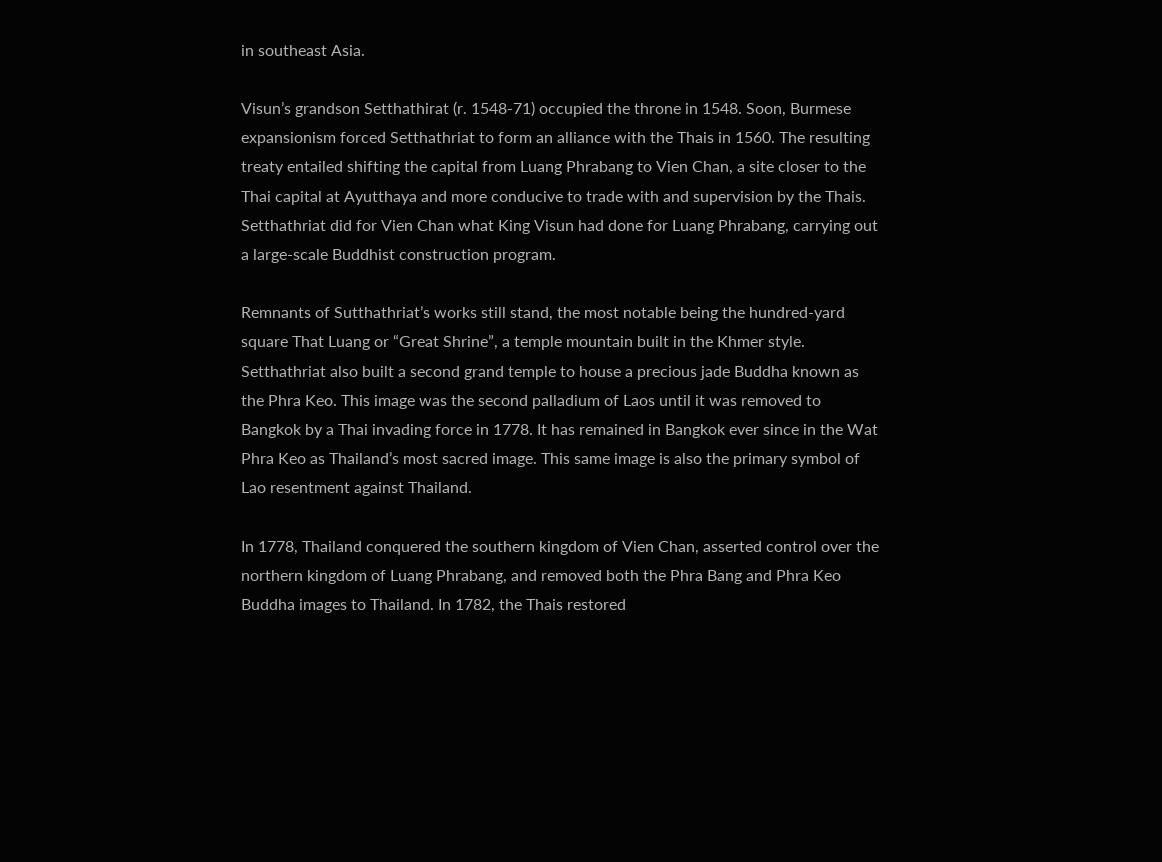in southeast Asia.

Visun’s grandson Setthathirat (r. 1548-71) occupied the throne in 1548. Soon, Burmese expansionism forced Setthathriat to form an alliance with the Thais in 1560. The resulting treaty entailed shifting the capital from Luang Phrabang to Vien Chan, a site closer to the Thai capital at Ayutthaya and more conducive to trade with and supervision by the Thais. Setthathriat did for Vien Chan what King Visun had done for Luang Phrabang, carrying out a large-scale Buddhist construction program.

Remnants of Sutthathriat’s works still stand, the most notable being the hundred-yard square That Luang or “Great Shrine”, a temple mountain built in the Khmer style. Setthathriat also built a second grand temple to house a precious jade Buddha known as the Phra Keo. This image was the second palladium of Laos until it was removed to Bangkok by a Thai invading force in 1778. It has remained in Bangkok ever since in the Wat Phra Keo as Thailand’s most sacred image. This same image is also the primary symbol of Lao resentment against Thailand.

In 1778, Thailand conquered the southern kingdom of Vien Chan, asserted control over the northern kingdom of Luang Phrabang, and removed both the Phra Bang and Phra Keo Buddha images to Thailand. In 1782, the Thais restored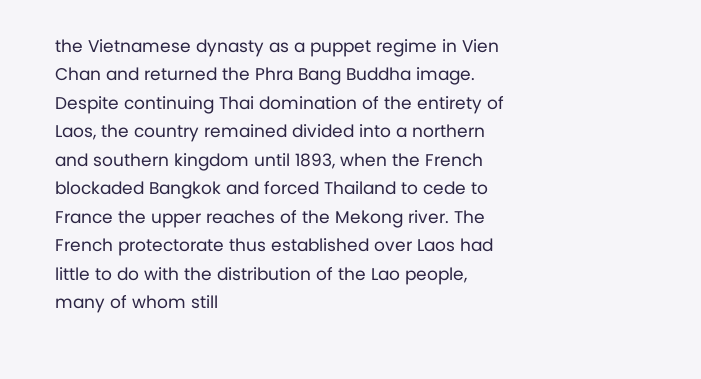the Vietnamese dynasty as a puppet regime in Vien Chan and returned the Phra Bang Buddha image. Despite continuing Thai domination of the entirety of Laos, the country remained divided into a northern and southern kingdom until 1893, when the French blockaded Bangkok and forced Thailand to cede to France the upper reaches of the Mekong river. The French protectorate thus established over Laos had little to do with the distribution of the Lao people, many of whom still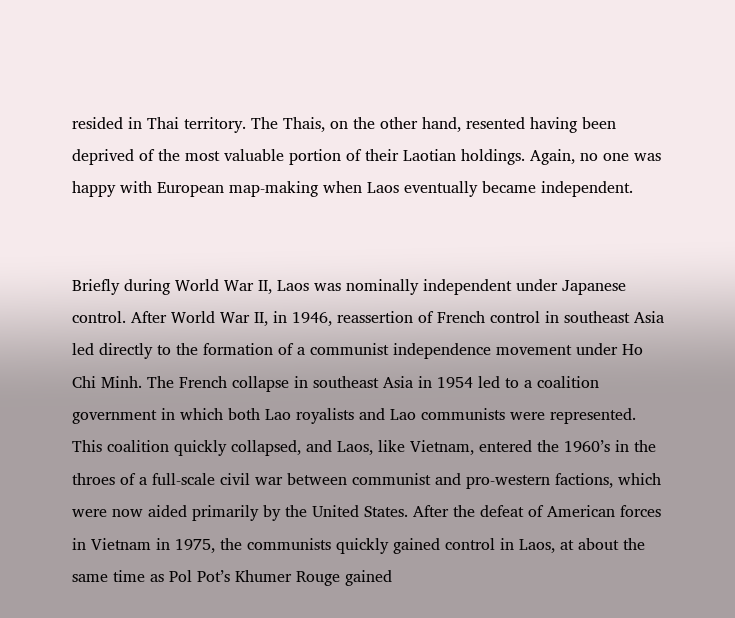resided in Thai territory. The Thais, on the other hand, resented having been deprived of the most valuable portion of their Laotian holdings. Again, no one was happy with European map-making when Laos eventually became independent.


Briefly during World War II, Laos was nominally independent under Japanese control. After World War II, in 1946, reassertion of French control in southeast Asia led directly to the formation of a communist independence movement under Ho Chi Minh. The French collapse in southeast Asia in 1954 led to a coalition government in which both Lao royalists and Lao communists were represented. This coalition quickly collapsed, and Laos, like Vietnam, entered the 1960’s in the throes of a full-scale civil war between communist and pro-western factions, which were now aided primarily by the United States. After the defeat of American forces in Vietnam in 1975, the communists quickly gained control in Laos, at about the same time as Pol Pot’s Khumer Rouge gained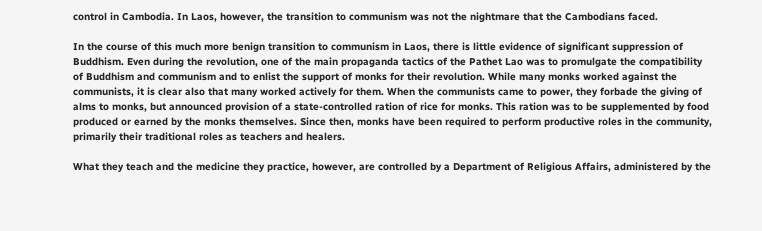control in Cambodia. In Laos, however, the transition to communism was not the nightmare that the Cambodians faced.

In the course of this much more benign transition to communism in Laos, there is little evidence of significant suppression of Buddhism. Even during the revolution, one of the main propaganda tactics of the Pathet Lao was to promulgate the compatibility of Buddhism and communism and to enlist the support of monks for their revolution. While many monks worked against the communists, it is clear also that many worked actively for them. When the communists came to power, they forbade the giving of alms to monks, but announced provision of a state-controlled ration of rice for monks. This ration was to be supplemented by food produced or earned by the monks themselves. Since then, monks have been required to perform productive roles in the community, primarily their traditional roles as teachers and healers.

What they teach and the medicine they practice, however, are controlled by a Department of Religious Affairs, administered by the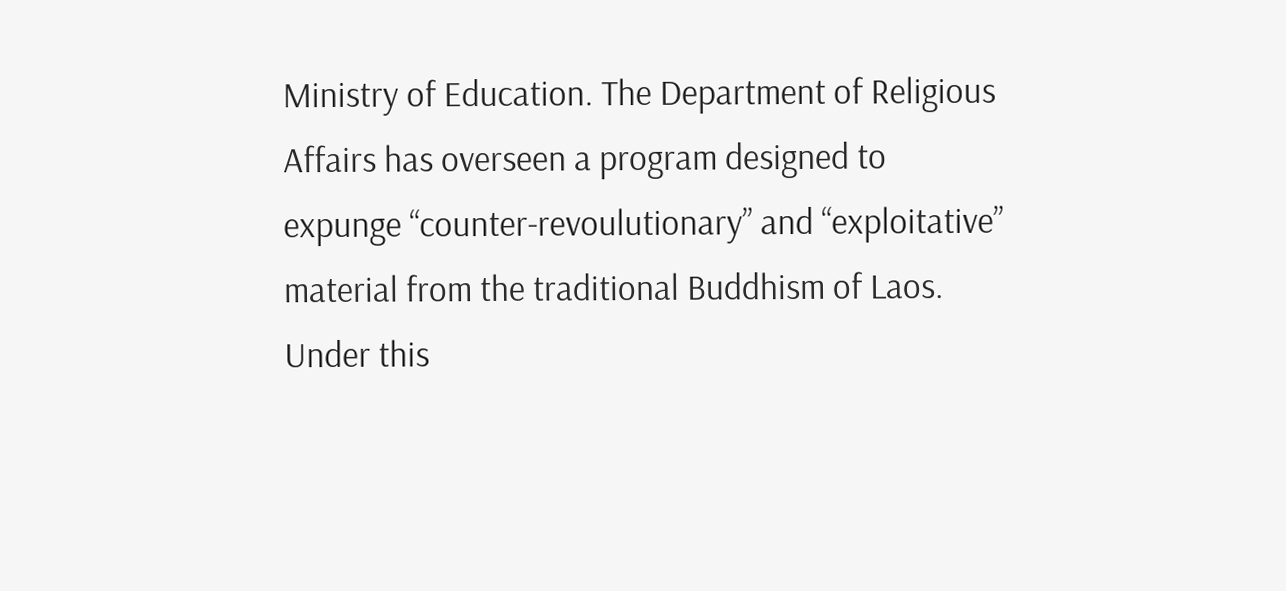Ministry of Education. The Department of Religious Affairs has overseen a program designed to expunge “counter-revoulutionary” and “exploitative” material from the traditional Buddhism of Laos. Under this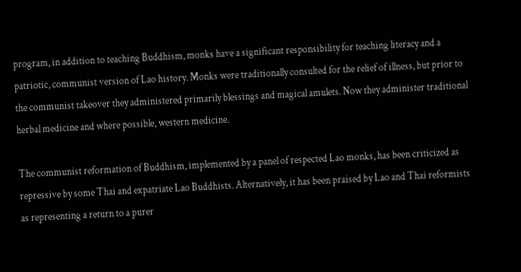program, in addition to teaching Buddhism, monks have a significant responsibility for teaching literacy and a patriotic, communist version of Lao history. Monks were traditionally consulted for the relief of illness, but prior to the communist takeover they administered primarily blessings and magical amulets. Now they administer traditional herbal medicine and where possible, western medicine.

The communist reformation of Buddhism, implemented by a panel of respected Lao monks, has been criticized as repressive by some Thai and expatriate Lao Buddhists. Alternatively, it has been praised by Lao and Thai reformists as representing a return to a purer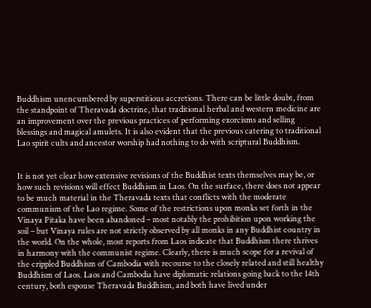Buddhism unencumbered by superstitious accretions. There can be little doubt, from the standpoint of Theravada doctrine, that traditional herbal and western medicine are an improvement over the previous practices of performing exorcisms and selling blessings and magical amulets. It is also evident that the previous catering to traditional Lao spirit cults and ancestor worship had nothing to do with scriptural Buddhism.


It is not yet clear how extensive revisions of the Buddhist texts themselves may be, or how such revisions will effect Buddhism in Laos. On the surface, there does not appear to be much material in the Theravada texts that conflicts with the moderate communism of the Lao regime. Some of the restrictions upon monks set forth in the Vinaya Pitaka have been abandoned – most notably the prohibition upon working the soil – but Vinaya rules are not strictly observed by all monks in any Buddhist country in the world. On the whole, most reports from Laos indicate that Buddhism there thrives in harmony with the communist regime. Clearly, there is much scope for a revival of the crippled Buddhism of Cambodia with recourse to the closely related and still healthy Buddhism of Laos. Laos and Cambodia have diplomatic relations going back to the 14th century, both espouse Theravada Buddhism, and both have lived under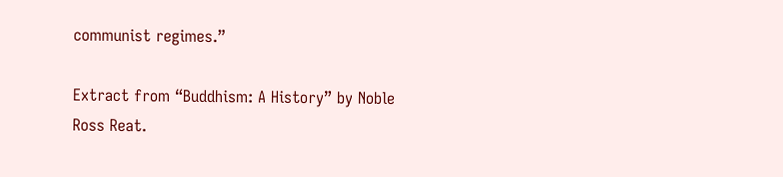communist regimes.”

Extract from “Buddhism: A History” by Noble Ross Reat.